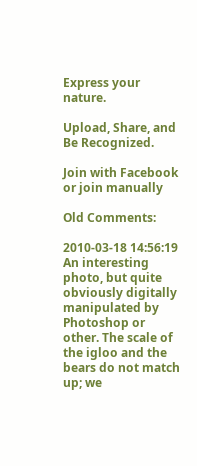Express your nature.

Upload, Share, and Be Recognized.

Join with Facebook
or join manually

Old Comments:

2010-03-18 14:56:19
An interesting photo, but quite obviously digitally manipulated by Photoshop or other. The scale of the igloo and the bears do not match up; we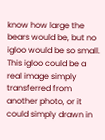know how large the bears would be, but no igloo would be so small. This igloo could be a real image simply transferred from another photo, or it could simply drawn in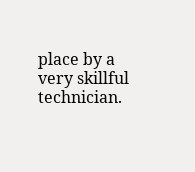place by a very skillful technician.